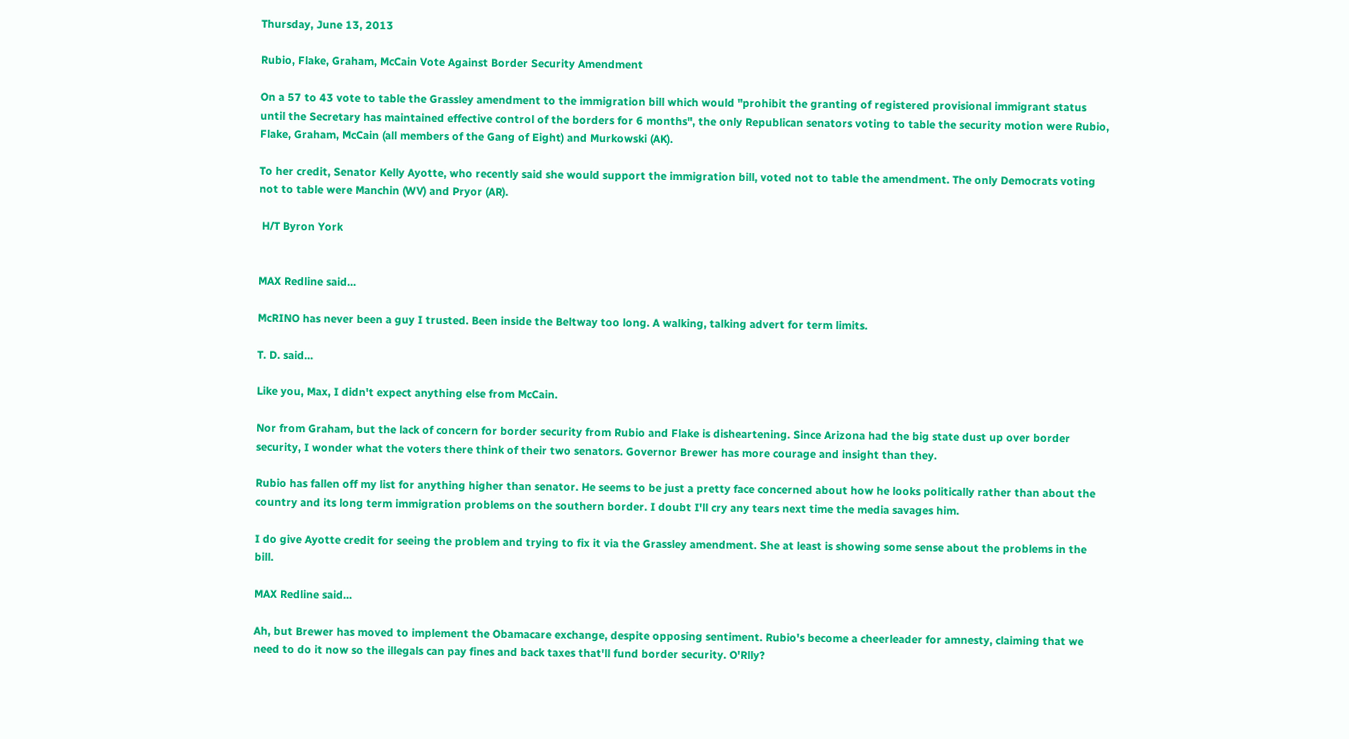Thursday, June 13, 2013

Rubio, Flake, Graham, McCain Vote Against Border Security Amendment

On a 57 to 43 vote to table the Grassley amendment to the immigration bill which would "prohibit the granting of registered provisional immigrant status until the Secretary has maintained effective control of the borders for 6 months", the only Republican senators voting to table the security motion were Rubio, Flake, Graham, McCain (all members of the Gang of Eight) and Murkowski (AK).

To her credit, Senator Kelly Ayotte, who recently said she would support the immigration bill, voted not to table the amendment. The only Democrats voting not to table were Manchin (WV) and Pryor (AR).

 H/T Byron York


MAX Redline said...

McRINO has never been a guy I trusted. Been inside the Beltway too long. A walking, talking advert for term limits.

T. D. said...

Like you, Max, I didn't expect anything else from McCain.

Nor from Graham, but the lack of concern for border security from Rubio and Flake is disheartening. Since Arizona had the big state dust up over border security, I wonder what the voters there think of their two senators. Governor Brewer has more courage and insight than they.

Rubio has fallen off my list for anything higher than senator. He seems to be just a pretty face concerned about how he looks politically rather than about the country and its long term immigration problems on the southern border. I doubt I'll cry any tears next time the media savages him.

I do give Ayotte credit for seeing the problem and trying to fix it via the Grassley amendment. She at least is showing some sense about the problems in the bill.

MAX Redline said...

Ah, but Brewer has moved to implement the Obamacare exchange, despite opposing sentiment. Rubio's become a cheerleader for amnesty, claiming that we need to do it now so the illegals can pay fines and back taxes that'll fund border security. O'Rlly?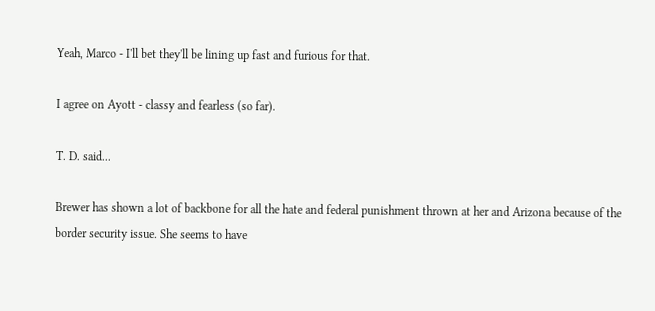Yeah, Marco - I'll bet they'll be lining up fast and furious for that.

I agree on Ayott - classy and fearless (so far).

T. D. said...

Brewer has shown a lot of backbone for all the hate and federal punishment thrown at her and Arizona because of the border security issue. She seems to have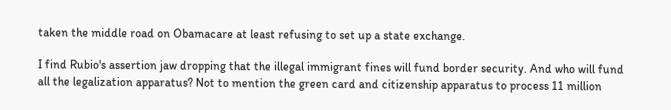taken the middle road on Obamacare at least refusing to set up a state exchange.

I find Rubio's assertion jaw dropping that the illegal immigrant fines will fund border security. And who will fund all the legalization apparatus? Not to mention the green card and citizenship apparatus to process 11 million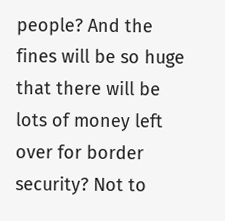people? And the fines will be so huge that there will be lots of money left over for border security? Not to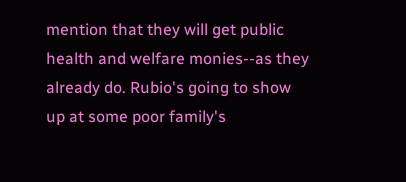mention that they will get public health and welfare monies--as they already do. Rubio's going to show up at some poor family's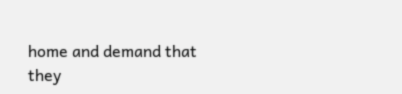home and demand that they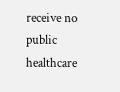receive no public healthcare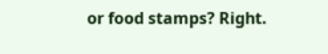or food stamps? Right.